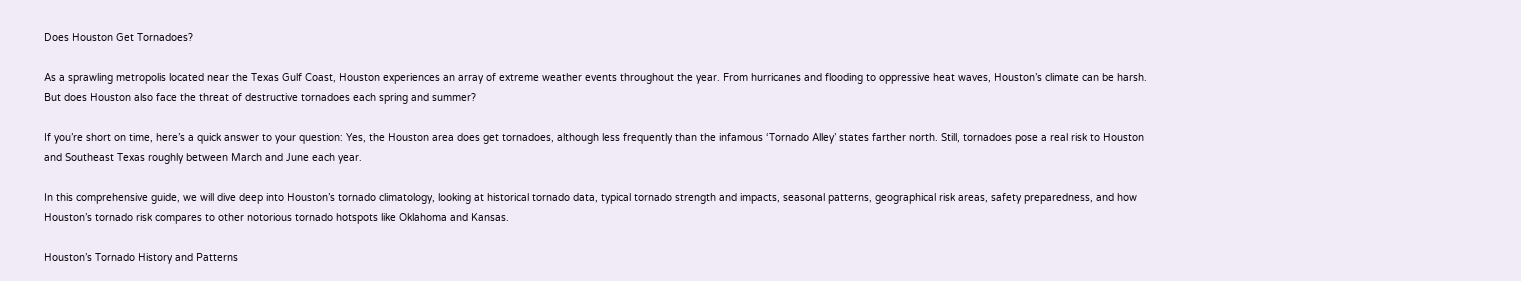Does Houston Get Tornadoes?

As a sprawling metropolis located near the Texas Gulf Coast, Houston experiences an array of extreme weather events throughout the year. From hurricanes and flooding to oppressive heat waves, Houston’s climate can be harsh. But does Houston also face the threat of destructive tornadoes each spring and summer?

If you’re short on time, here’s a quick answer to your question: Yes, the Houston area does get tornadoes, although less frequently than the infamous ‘Tornado Alley’ states farther north. Still, tornadoes pose a real risk to Houston and Southeast Texas roughly between March and June each year.

In this comprehensive guide, we will dive deep into Houston’s tornado climatology, looking at historical tornado data, typical tornado strength and impacts, seasonal patterns, geographical risk areas, safety preparedness, and how Houston’s tornado risk compares to other notorious tornado hotspots like Oklahoma and Kansas.

Houston’s Tornado History and Patterns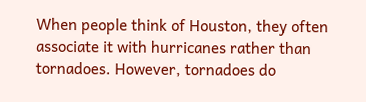When people think of Houston, they often associate it with hurricanes rather than tornadoes. However, tornadoes do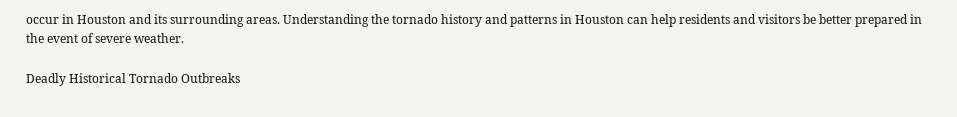occur in Houston and its surrounding areas. Understanding the tornado history and patterns in Houston can help residents and visitors be better prepared in the event of severe weather.

Deadly Historical Tornado Outbreaks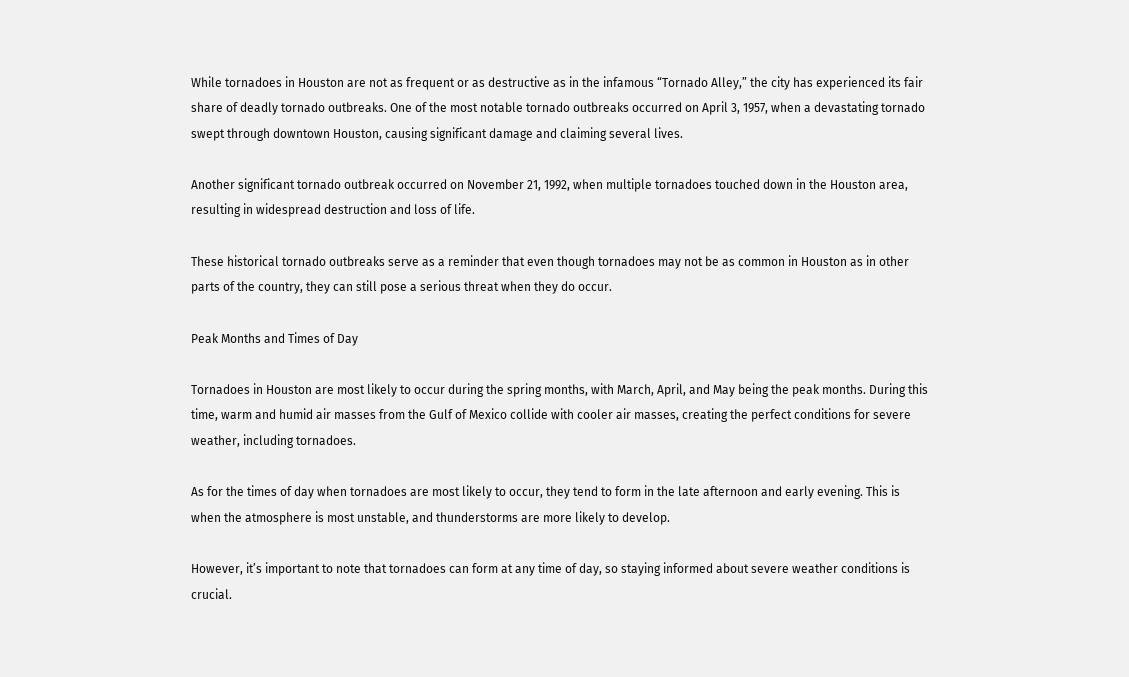While tornadoes in Houston are not as frequent or as destructive as in the infamous “Tornado Alley,” the city has experienced its fair share of deadly tornado outbreaks. One of the most notable tornado outbreaks occurred on April 3, 1957, when a devastating tornado swept through downtown Houston, causing significant damage and claiming several lives.

Another significant tornado outbreak occurred on November 21, 1992, when multiple tornadoes touched down in the Houston area, resulting in widespread destruction and loss of life.

These historical tornado outbreaks serve as a reminder that even though tornadoes may not be as common in Houston as in other parts of the country, they can still pose a serious threat when they do occur.

Peak Months and Times of Day

Tornadoes in Houston are most likely to occur during the spring months, with March, April, and May being the peak months. During this time, warm and humid air masses from the Gulf of Mexico collide with cooler air masses, creating the perfect conditions for severe weather, including tornadoes.

As for the times of day when tornadoes are most likely to occur, they tend to form in the late afternoon and early evening. This is when the atmosphere is most unstable, and thunderstorms are more likely to develop.

However, it’s important to note that tornadoes can form at any time of day, so staying informed about severe weather conditions is crucial.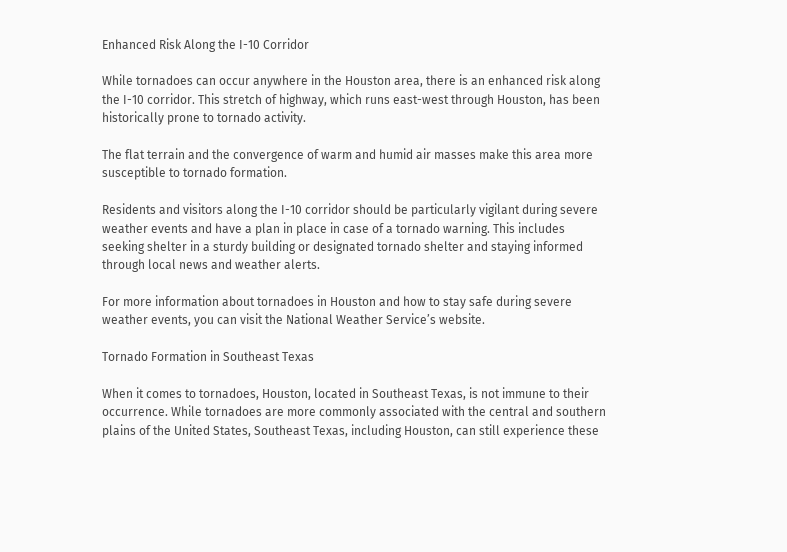Enhanced Risk Along the I-10 Corridor

While tornadoes can occur anywhere in the Houston area, there is an enhanced risk along the I-10 corridor. This stretch of highway, which runs east-west through Houston, has been historically prone to tornado activity.

The flat terrain and the convergence of warm and humid air masses make this area more susceptible to tornado formation.

Residents and visitors along the I-10 corridor should be particularly vigilant during severe weather events and have a plan in place in case of a tornado warning. This includes seeking shelter in a sturdy building or designated tornado shelter and staying informed through local news and weather alerts.

For more information about tornadoes in Houston and how to stay safe during severe weather events, you can visit the National Weather Service’s website.

Tornado Formation in Southeast Texas

When it comes to tornadoes, Houston, located in Southeast Texas, is not immune to their occurrence. While tornadoes are more commonly associated with the central and southern plains of the United States, Southeast Texas, including Houston, can still experience these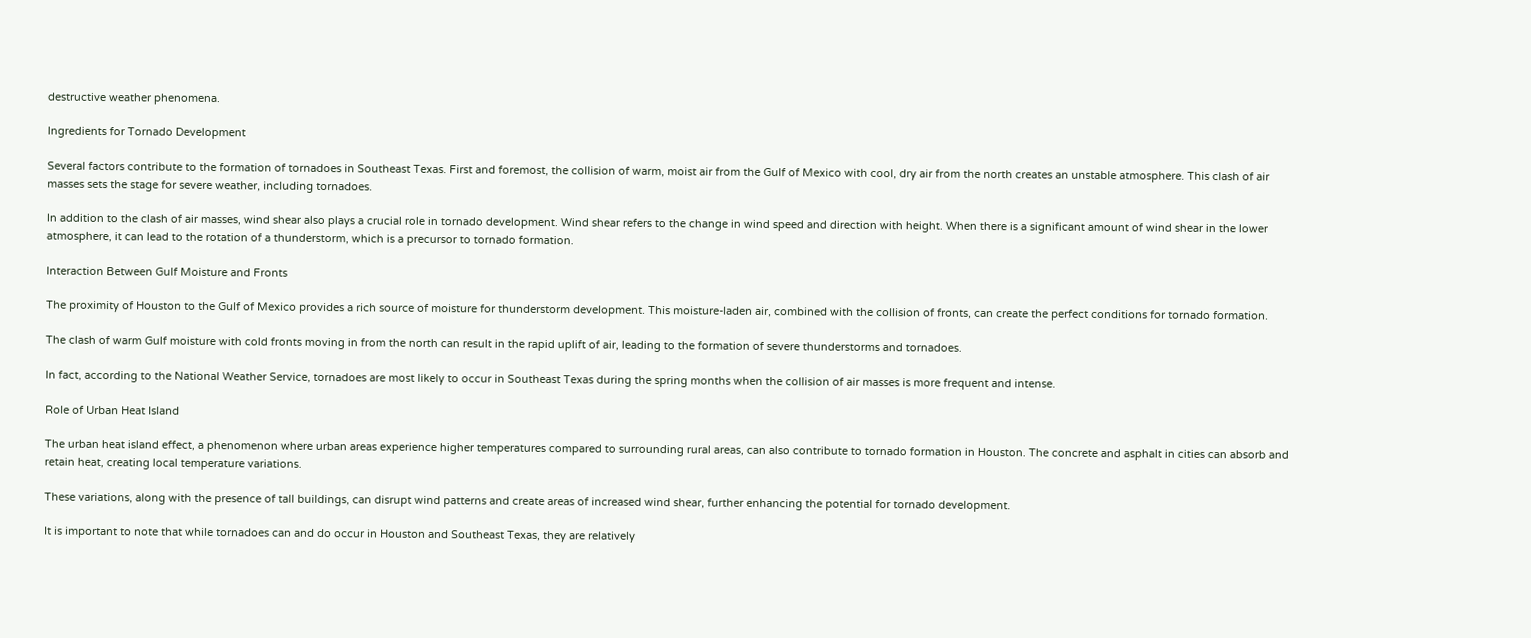destructive weather phenomena.

Ingredients for Tornado Development

Several factors contribute to the formation of tornadoes in Southeast Texas. First and foremost, the collision of warm, moist air from the Gulf of Mexico with cool, dry air from the north creates an unstable atmosphere. This clash of air masses sets the stage for severe weather, including tornadoes.

In addition to the clash of air masses, wind shear also plays a crucial role in tornado development. Wind shear refers to the change in wind speed and direction with height. When there is a significant amount of wind shear in the lower atmosphere, it can lead to the rotation of a thunderstorm, which is a precursor to tornado formation.

Interaction Between Gulf Moisture and Fronts

The proximity of Houston to the Gulf of Mexico provides a rich source of moisture for thunderstorm development. This moisture-laden air, combined with the collision of fronts, can create the perfect conditions for tornado formation.

The clash of warm Gulf moisture with cold fronts moving in from the north can result in the rapid uplift of air, leading to the formation of severe thunderstorms and tornadoes.

In fact, according to the National Weather Service, tornadoes are most likely to occur in Southeast Texas during the spring months when the collision of air masses is more frequent and intense.

Role of Urban Heat Island

The urban heat island effect, a phenomenon where urban areas experience higher temperatures compared to surrounding rural areas, can also contribute to tornado formation in Houston. The concrete and asphalt in cities can absorb and retain heat, creating local temperature variations.

These variations, along with the presence of tall buildings, can disrupt wind patterns and create areas of increased wind shear, further enhancing the potential for tornado development.

It is important to note that while tornadoes can and do occur in Houston and Southeast Texas, they are relatively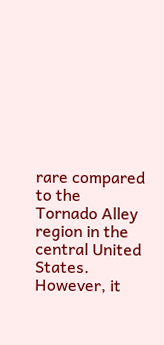rare compared to the Tornado Alley region in the central United States. However, it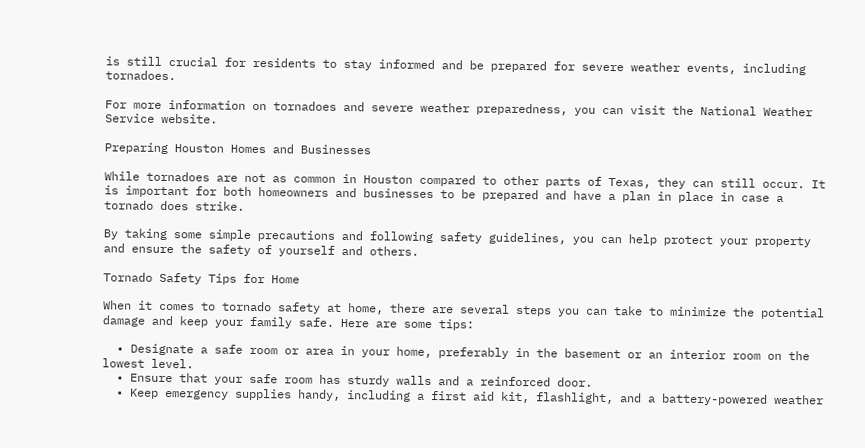is still crucial for residents to stay informed and be prepared for severe weather events, including tornadoes.

For more information on tornadoes and severe weather preparedness, you can visit the National Weather Service website.

Preparing Houston Homes and Businesses

While tornadoes are not as common in Houston compared to other parts of Texas, they can still occur. It is important for both homeowners and businesses to be prepared and have a plan in place in case a tornado does strike.

By taking some simple precautions and following safety guidelines, you can help protect your property and ensure the safety of yourself and others.

Tornado Safety Tips for Home

When it comes to tornado safety at home, there are several steps you can take to minimize the potential damage and keep your family safe. Here are some tips:

  • Designate a safe room or area in your home, preferably in the basement or an interior room on the lowest level.
  • Ensure that your safe room has sturdy walls and a reinforced door.
  • Keep emergency supplies handy, including a first aid kit, flashlight, and a battery-powered weather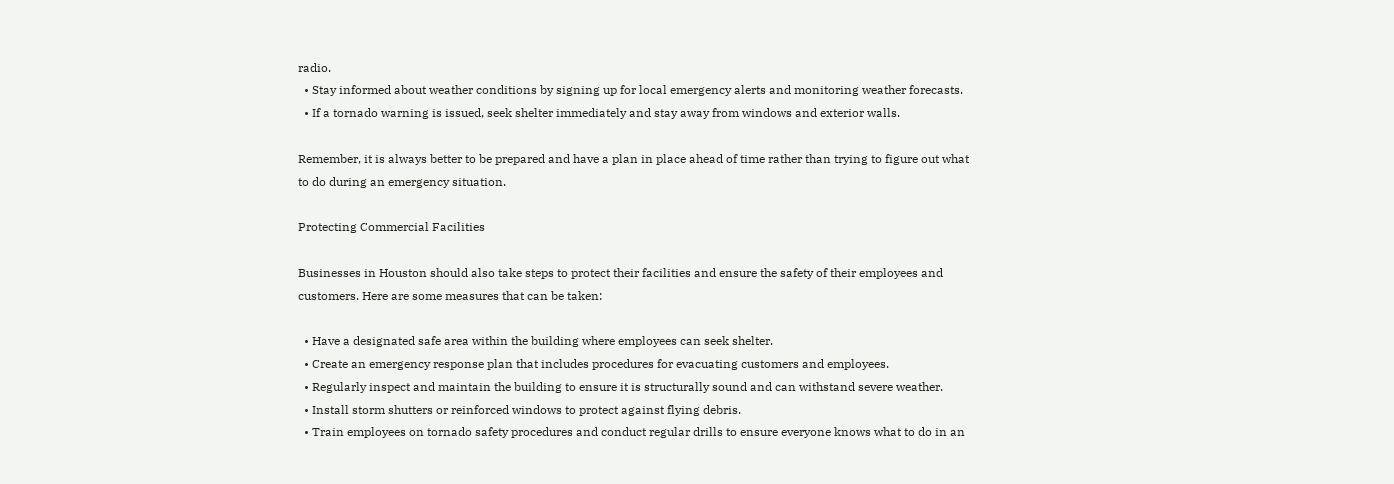radio.
  • Stay informed about weather conditions by signing up for local emergency alerts and monitoring weather forecasts.
  • If a tornado warning is issued, seek shelter immediately and stay away from windows and exterior walls.

Remember, it is always better to be prepared and have a plan in place ahead of time rather than trying to figure out what to do during an emergency situation.

Protecting Commercial Facilities

Businesses in Houston should also take steps to protect their facilities and ensure the safety of their employees and customers. Here are some measures that can be taken:

  • Have a designated safe area within the building where employees can seek shelter.
  • Create an emergency response plan that includes procedures for evacuating customers and employees.
  • Regularly inspect and maintain the building to ensure it is structurally sound and can withstand severe weather.
  • Install storm shutters or reinforced windows to protect against flying debris.
  • Train employees on tornado safety procedures and conduct regular drills to ensure everyone knows what to do in an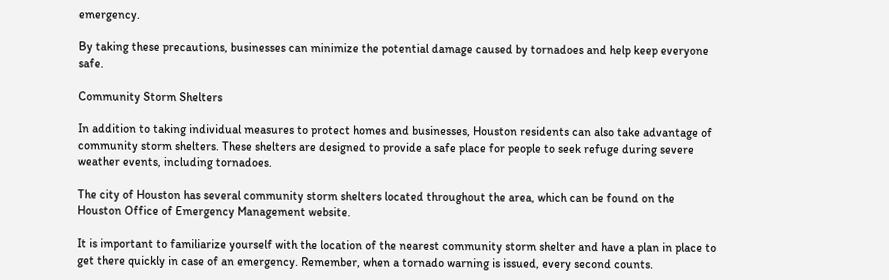emergency.

By taking these precautions, businesses can minimize the potential damage caused by tornadoes and help keep everyone safe.

Community Storm Shelters

In addition to taking individual measures to protect homes and businesses, Houston residents can also take advantage of community storm shelters. These shelters are designed to provide a safe place for people to seek refuge during severe weather events, including tornadoes.

The city of Houston has several community storm shelters located throughout the area, which can be found on the Houston Office of Emergency Management website.

It is important to familiarize yourself with the location of the nearest community storm shelter and have a plan in place to get there quickly in case of an emergency. Remember, when a tornado warning is issued, every second counts.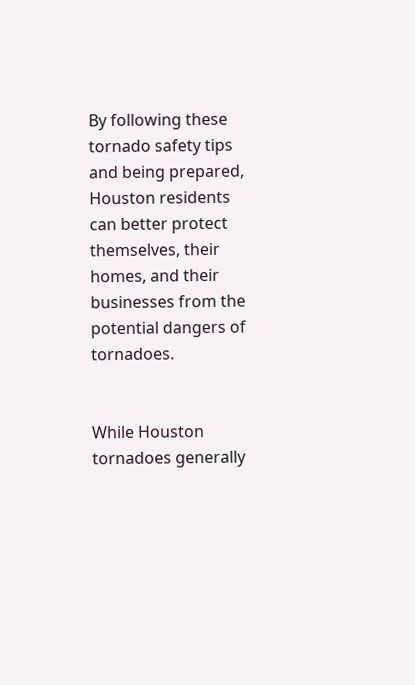By following these tornado safety tips and being prepared, Houston residents can better protect themselves, their homes, and their businesses from the potential dangers of tornadoes.


While Houston tornadoes generally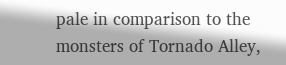pale in comparison to the monsters of Tornado Alley,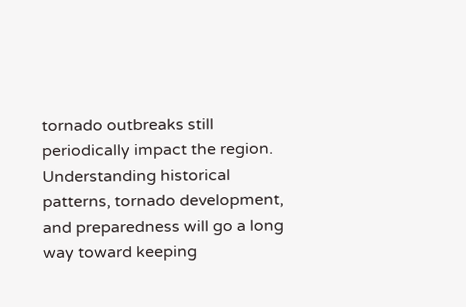tornado outbreaks still periodically impact the region. Understanding historical patterns, tornado development, and preparedness will go a long way toward keeping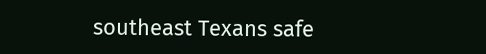southeast Texans safe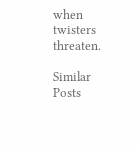when twisters threaten.

Similar Posts